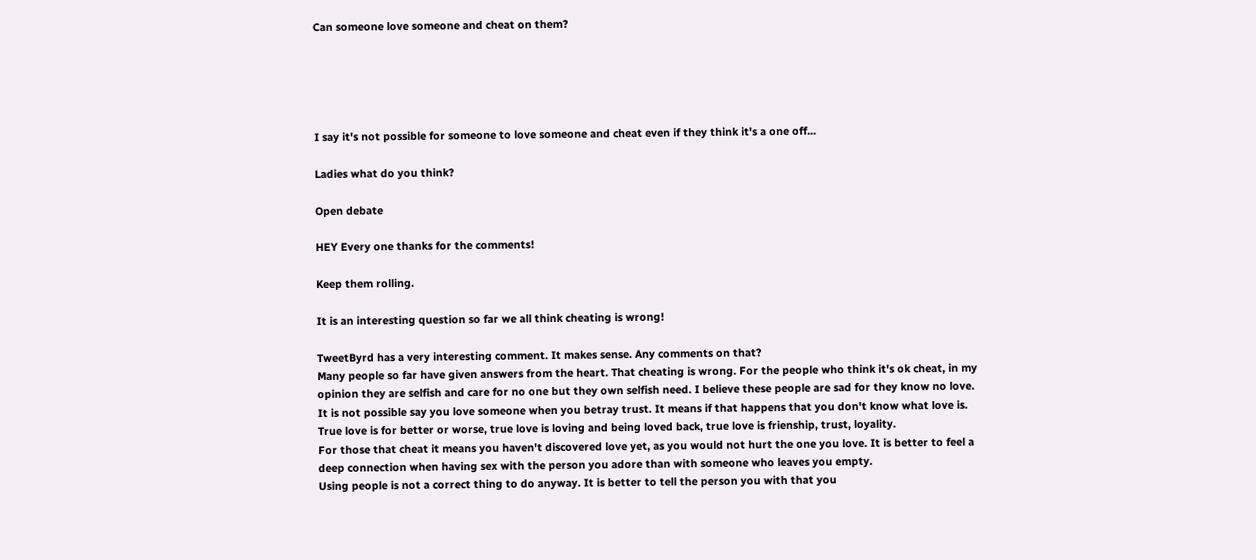Can someone love someone and cheat on them?





I say it's not possible for someone to love someone and cheat even if they think it's a one off...

Ladies what do you think?

Open debate

HEY Every one thanks for the comments!

Keep them rolling.

It is an interesting question so far we all think cheating is wrong!

TweetByrd has a very interesting comment. It makes sense. Any comments on that?
Many people so far have given answers from the heart. That cheating is wrong. For the people who think it's ok cheat, in my opinion they are selfish and care for no one but they own selfish need. I believe these people are sad for they know no love.
It is not possible say you love someone when you betray trust. It means if that happens that you don't know what love is. True love is for better or worse, true love is loving and being loved back, true love is frienship, trust, loyality.
For those that cheat it means you haven't discovered love yet, as you would not hurt the one you love. It is better to feel a deep connection when having sex with the person you adore than with someone who leaves you empty.
Using people is not a correct thing to do anyway. It is better to tell the person you with that you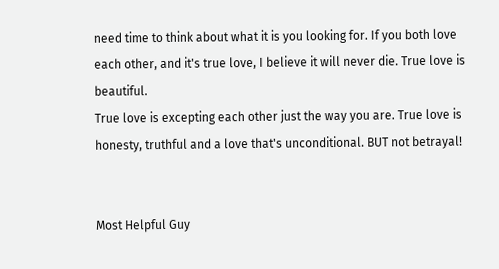need time to think about what it is you looking for. If you both love each other, and it's true love, I believe it will never die. True love is beautiful.
True love is excepting each other just the way you are. True love is honesty, truthful and a love that's unconditional. BUT not betrayal!


Most Helpful Guy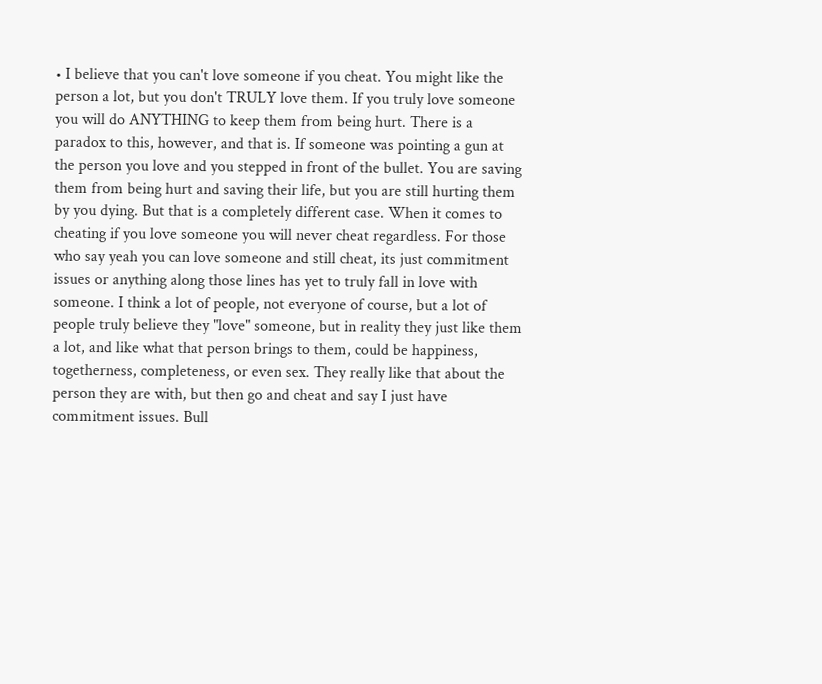• I believe that you can't love someone if you cheat. You might like the person a lot, but you don't TRULY love them. If you truly love someone you will do ANYTHING to keep them from being hurt. There is a paradox to this, however, and that is. If someone was pointing a gun at the person you love and you stepped in front of the bullet. You are saving them from being hurt and saving their life, but you are still hurting them by you dying. But that is a completely different case. When it comes to cheating if you love someone you will never cheat regardless. For those who say yeah you can love someone and still cheat, its just commitment issues or anything along those lines has yet to truly fall in love with someone. I think a lot of people, not everyone of course, but a lot of people truly believe they "love" someone, but in reality they just like them a lot, and like what that person brings to them, could be happiness, togetherness, completeness, or even sex. They really like that about the person they are with, but then go and cheat and say I just have commitment issues. Bull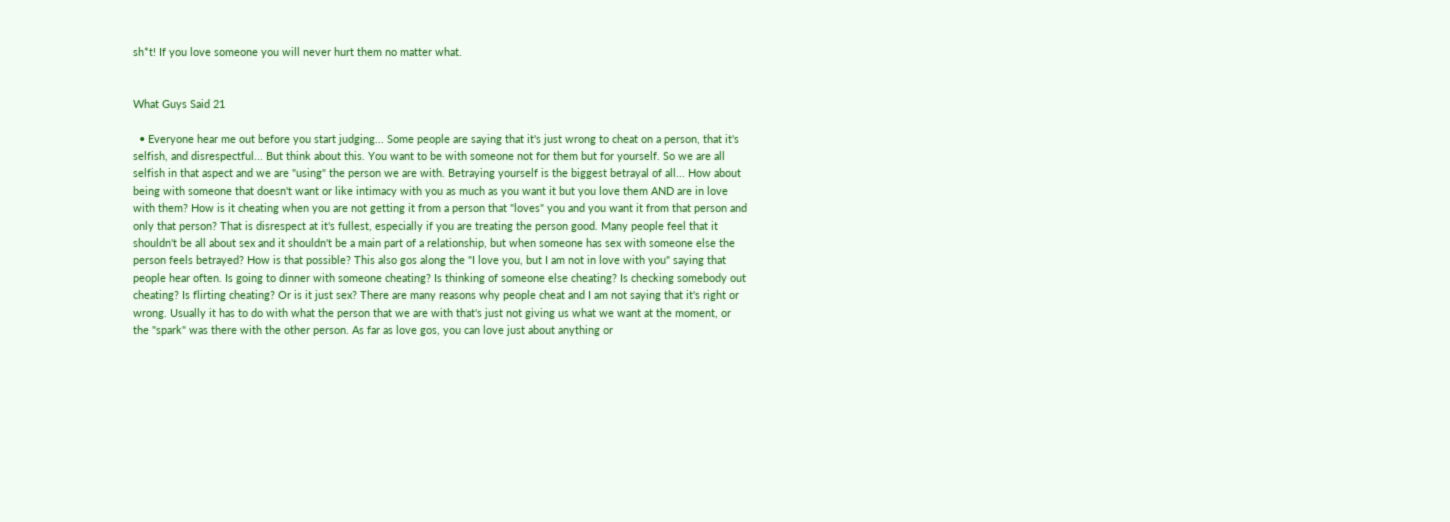sh*t! If you love someone you will never hurt them no matter what.


What Guys Said 21

  • Everyone hear me out before you start judging... Some people are saying that it's just wrong to cheat on a person, that it's selfish, and disrespectful... But think about this. You want to be with someone not for them but for yourself. So we are all selfish in that aspect and we are "using" the person we are with. Betraying yourself is the biggest betrayal of all... How about being with someone that doesn't want or like intimacy with you as much as you want it but you love them AND are in love with them? How is it cheating when you are not getting it from a person that "loves" you and you want it from that person and only that person? That is disrespect at it's fullest, especially if you are treating the person good. Many people feel that it shouldn't be all about sex and it shouldn't be a main part of a relationship, but when someone has sex with someone else the person feels betrayed? How is that possible? This also gos along the "I love you, but I am not in love with you" saying that people hear often. Is going to dinner with someone cheating? Is thinking of someone else cheating? Is checking somebody out cheating? Is flirting cheating? Or is it just sex? There are many reasons why people cheat and I am not saying that it's right or wrong. Usually it has to do with what the person that we are with that's just not giving us what we want at the moment, or the "spark" was there with the other person. As far as love gos, you can love just about anything or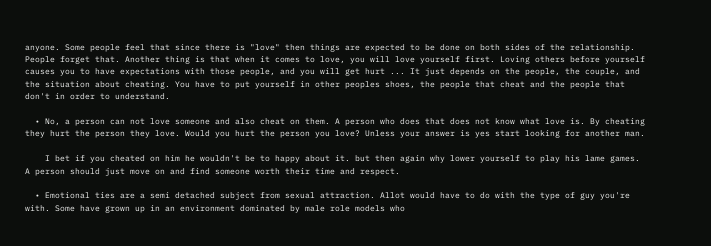anyone. Some people feel that since there is "love" then things are expected to be done on both sides of the relationship. People forget that. Another thing is that when it comes to love, you will love yourself first. Loving others before yourself causes you to have expectations with those people, and you will get hurt ... It just depends on the people, the couple, and the situation about cheating. You have to put yourself in other peoples shoes, the people that cheat and the people that don't in order to understand.

  • No, a person can not love someone and also cheat on them. A person who does that does not know what love is. By cheating they hurt the person they love. Would you hurt the person you love? Unless your answer is yes start looking for another man.

    I bet if you cheated on him he wouldn't be to happy about it. but then again why lower yourself to play his lame games. A person should just move on and find someone worth their time and respect.

  • Emotional ties are a semi detached subject from sexual attraction. Allot would have to do with the type of guy you're with. Some have grown up in an environment dominated by male role models who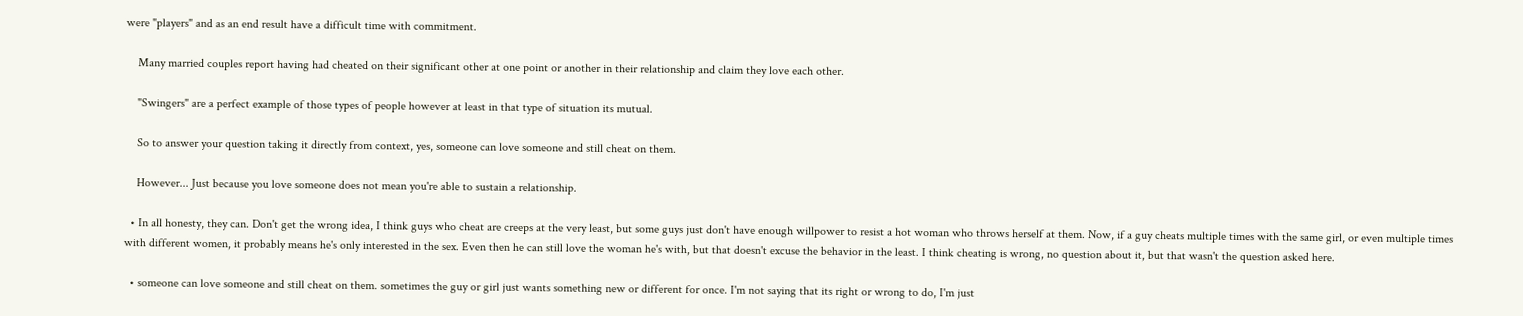were "players" and as an end result have a difficult time with commitment.

    Many married couples report having had cheated on their significant other at one point or another in their relationship and claim they love each other.

    "Swingers" are a perfect example of those types of people however at least in that type of situation its mutual.

    So to answer your question taking it directly from context, yes, someone can love someone and still cheat on them.

    However... Just because you love someone does not mean you're able to sustain a relationship.

  • In all honesty, they can. Don't get the wrong idea, I think guys who cheat are creeps at the very least, but some guys just don't have enough willpower to resist a hot woman who throws herself at them. Now, if a guy cheats multiple times with the same girl, or even multiple times with different women, it probably means he's only interested in the sex. Even then he can still love the woman he's with, but that doesn't excuse the behavior in the least. I think cheating is wrong, no question about it, but that wasn't the question asked here.

  • someone can love someone and still cheat on them. sometimes the guy or girl just wants something new or different for once. I'm not saying that its right or wrong to do, I'm just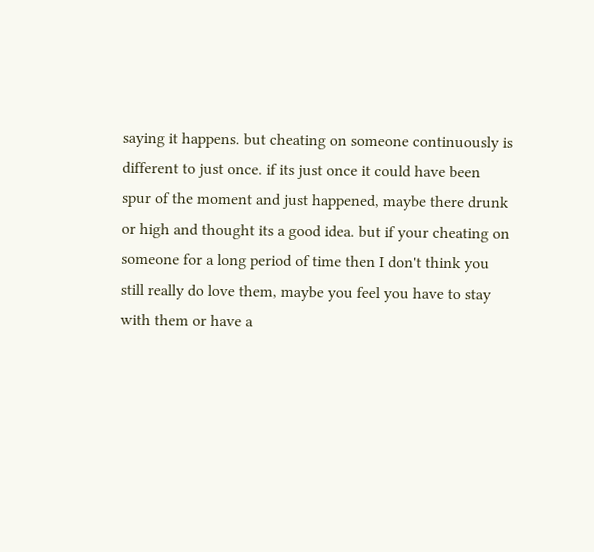saying it happens. but cheating on someone continuously is different to just once. if its just once it could have been spur of the moment and just happened, maybe there drunk or high and thought its a good idea. but if your cheating on someone for a long period of time then I don't think you still really do love them, maybe you feel you have to stay with them or have a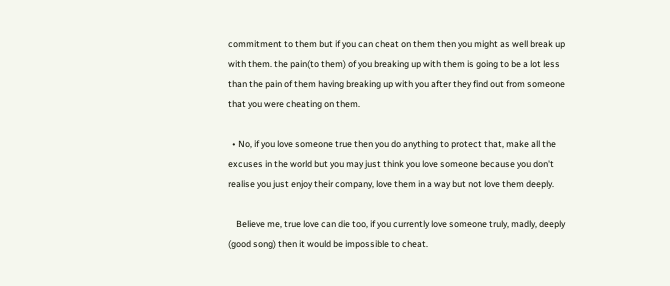commitment to them but if you can cheat on them then you might as well break up with them. the pain(to them) of you breaking up with them is going to be a lot less than the pain of them having breaking up with you after they find out from someone that you were cheating on them.

  • No, if you love someone true then you do anything to protect that, make all the excuses in the world but you may just think you love someone because you don't realise you just enjoy their company, love them in a way but not love them deeply.

    Believe me, true love can die too, if you currently love someone truly, madly, deeply (good song) then it would be impossible to cheat.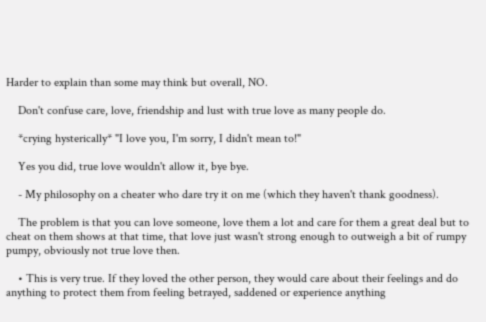Harder to explain than some may think but overall, NO.

    Don't confuse care, love, friendship and lust with true love as many people do.

    *crying hysterically* "I love you, I'm sorry, I didn't mean to!"

    Yes you did, true love wouldn't allow it, bye bye.

    - My philosophy on a cheater who dare try it on me (which they haven't thank goodness).

    The problem is that you can love someone, love them a lot and care for them a great deal but to cheat on them shows at that time, that love just wasn't strong enough to outweigh a bit of rumpy pumpy, obviously not true love then.

    • This is very true. If they loved the other person, they would care about their feelings and do anything to protect them from feeling betrayed, saddened or experience anything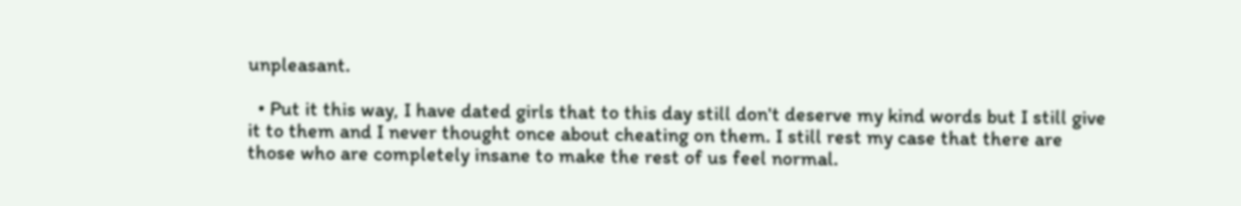unpleasant.

  • Put it this way, I have dated girls that to this day still don't deserve my kind words but I still give it to them and I never thought once about cheating on them. I still rest my case that there are those who are completely insane to make the rest of us feel normal.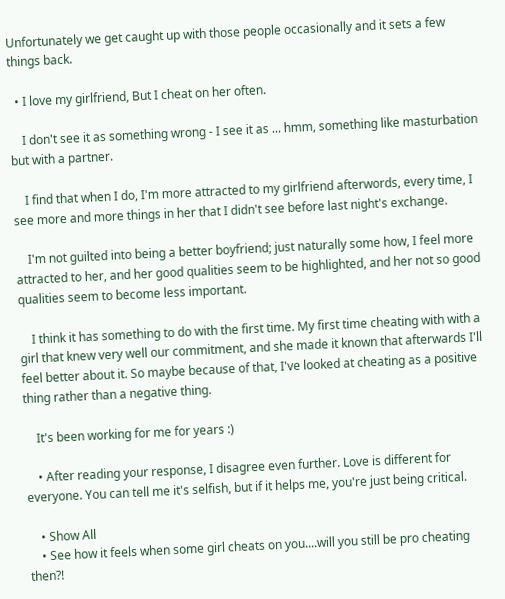Unfortunately we get caught up with those people occasionally and it sets a few things back.

  • I love my girlfriend, But I cheat on her often.

    I don't see it as something wrong - I see it as ... hmm, something like masturbation but with a partner.

    I find that when I do, I'm more attracted to my girlfriend afterwords, every time, I see more and more things in her that I didn't see before last night's exchange.

    I'm not guilted into being a better boyfriend; just naturally some how, I feel more attracted to her, and her good qualities seem to be highlighted, and her not so good qualities seem to become less important.

    I think it has something to do with the first time. My first time cheating with with a girl that knew very well our commitment, and she made it known that afterwards I'll feel better about it. So maybe because of that, I've looked at cheating as a positive thing rather than a negative thing.

    It's been working for me for years :)

    • After reading your response, I disagree even further. Love is different for everyone. You can tell me it's selfish, but if it helps me, you're just being critical.

    • Show All
    • See how it feels when some girl cheats on you....will you still be pro cheating then?!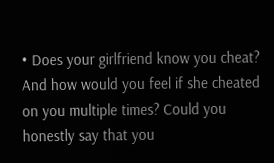• Does your girlfriend know you cheat? And how would you feel if she cheated on you multiple times? Could you honestly say that you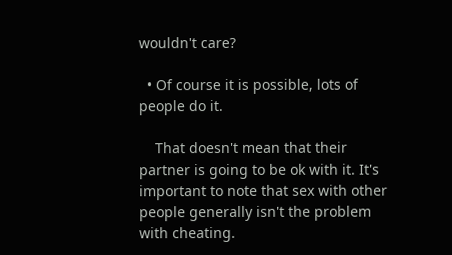wouldn't care?

  • Of course it is possible, lots of people do it.

    That doesn't mean that their partner is going to be ok with it. It's important to note that sex with other people generally isn't the problem with cheating.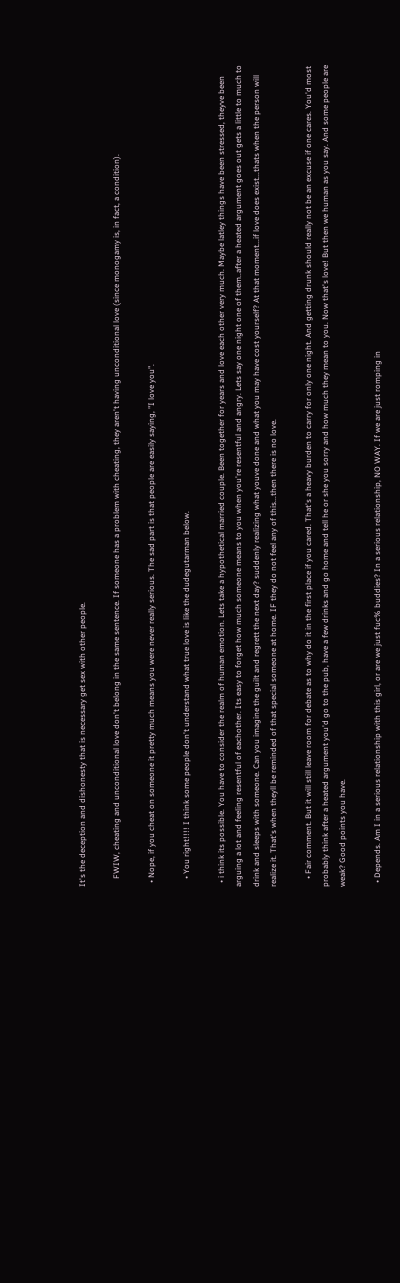It's the deception and dishonesty that is necessary get sex with other people.

    FWIW, cheating and unconditional love don't belong in the same sentence. If someone has a problem with cheating, they aren't having unconditional love (since monogamy is, in fact, a condition).

  • Nope, if you cheat on someone it pretty much means you were never really serious. The sad part is that people are easily saying, "I love you".

    • You right!!!! I think some people don't understand what true love is like the dudegutarman below.

  • i think its possible. You have to consider the realm of human emotion. Lets take a hypothetical married couple. Been together for years and love each other very much. Maybe latley things have been stressed, theyve been arguing a lot and feeling resentful of eachother. Its easy to forget how much someone means to you when you're resentful and angry. Lets say one night one of them..after a heated argument goes out gets a little to much to drink and sleeps with someone. Can you imagine the guilt and regrett the next day? suddenly realizing what youve done and what you may have cost yourself? At that moment...if love does exist...thats when the person will realize it. That's when theyll be reminded of that special someone at home. IF they do not feel any of this...then there is no love.

    • Fair comment. But it will still leave room for debate as to why do it in the first place if you cared. That's a heavy burden to carry for only one night. And getting drunk should really not be an excuse if one cares. You'd most probably think after a heated argument you'd go to the pub, have a few drinks and go home and tell he or she you sorry and how much they mean to you. Now that's love! But then we human as you say. And some people are weak? Good points you have.

  • Depends. Am I in a serious relationship with this girl, or are we just fuc% buddies? In a serious relationship, NO WAY. If we are just romping in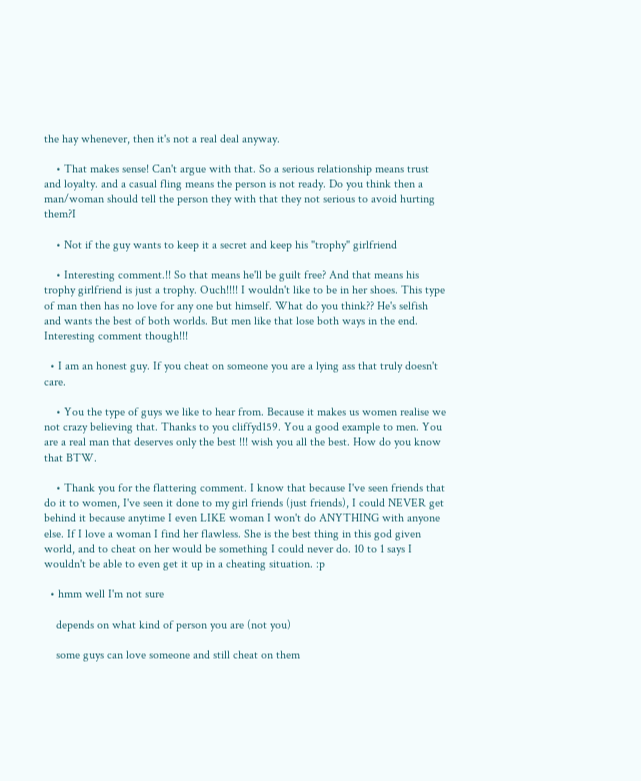the hay whenever, then it's not a real deal anyway.

    • That makes sense! Can't argue with that. So a serious relationship means trust and loyalty. and a casual fling means the person is not ready. Do you think then a man/woman should tell the person they with that they not serious to avoid hurting them?I

    • Not if the guy wants to keep it a secret and keep his "trophy" girlfriend

    • Interesting comment.!! So that means he'll be guilt free? And that means his trophy girlfriend is just a trophy. Ouch!!!! I wouldn't like to be in her shoes. This type of man then has no love for any one but himself. What do you think?? He's selfish and wants the best of both worlds. But men like that lose both ways in the end. Interesting comment though!!!

  • I am an honest guy. If you cheat on someone you are a lying ass that truly doesn't care.

    • You the type of guys we like to hear from. Because it makes us women realise we not crazy believing that. Thanks to you cliffyd159. You a good example to men. You are a real man that deserves only the best !!! wish you all the best. How do you know that BTW.

    • Thank you for the flattering comment. I know that because I've seen friends that do it to women, I've seen it done to my girl friends (just friends), I could NEVER get behind it because anytime I even LIKE woman I won't do ANYTHING with anyone else. If I love a woman I find her flawless. She is the best thing in this god given world, and to cheat on her would be something I could never do. 10 to 1 says I wouldn't be able to even get it up in a cheating situation. :p

  • hmm well I'm not sure

    depends on what kind of person you are (not you)

    some guys can love someone and still cheat on them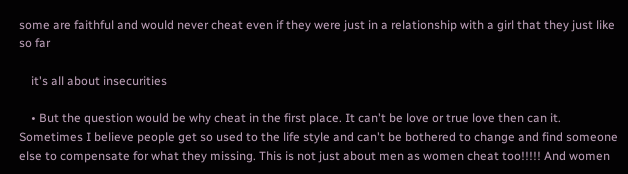some are faithful and would never cheat even if they were just in a relationship with a girl that they just like so far

    it's all about insecurities

    • But the question would be why cheat in the first place. It can't be love or true love then can it. Sometimes I believe people get so used to the life style and can't be bothered to change and find someone else to compensate for what they missing. This is not just about men as women cheat too!!!!! And women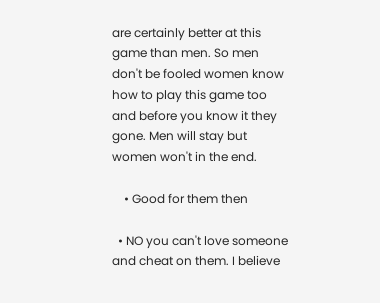are certainly better at this game than men. So men don't be fooled women know how to play this game too and before you know it they gone. Men will stay but women won't in the end.

    • Good for them then

  • NO you can't love someone and cheat on them. I believe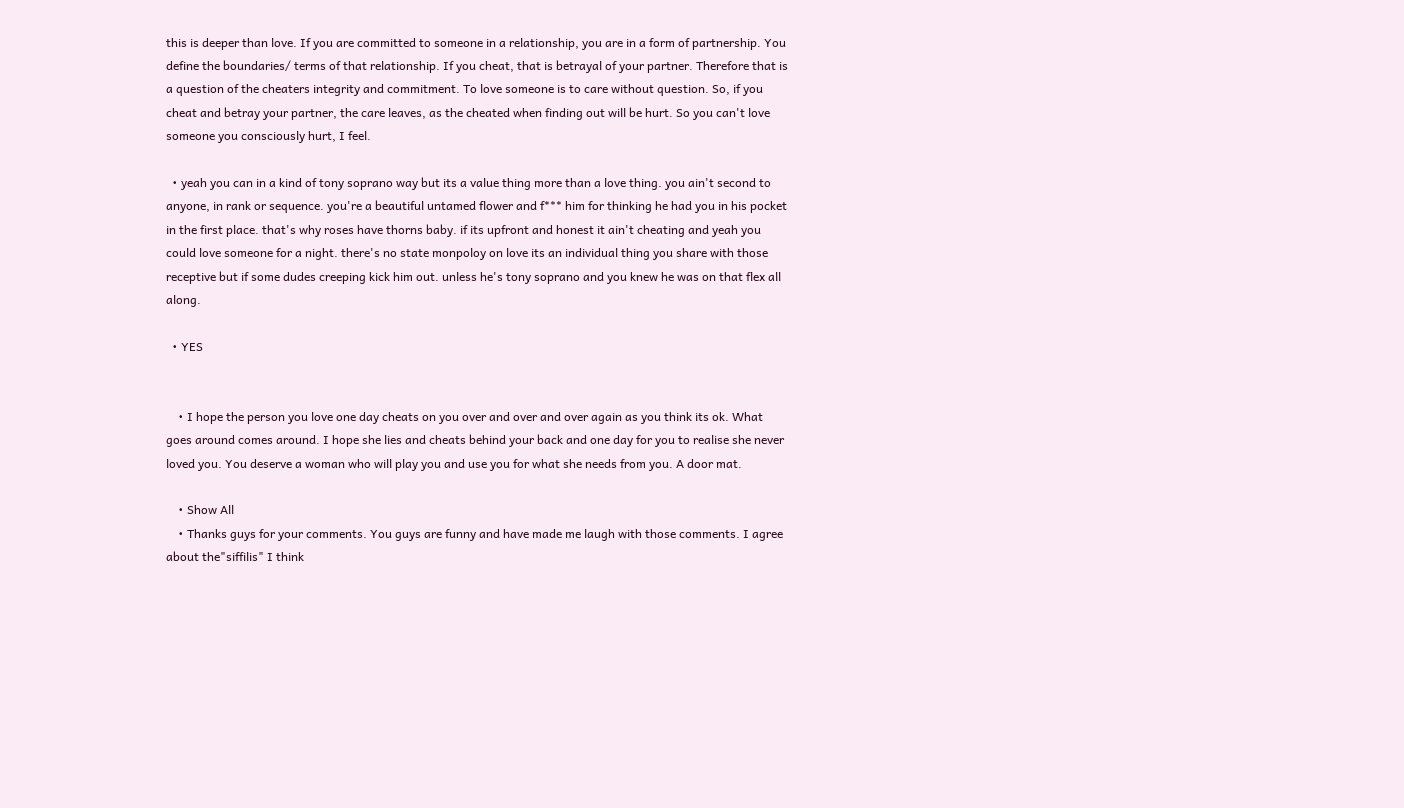this is deeper than love. If you are committed to someone in a relationship, you are in a form of partnership. You define the boundaries/ terms of that relationship. If you cheat, that is betrayal of your partner. Therefore that is a question of the cheaters integrity and commitment. To love someone is to care without question. So, if you cheat and betray your partner, the care leaves, as the cheated when finding out will be hurt. So you can't love someone you consciously hurt, I feel.

  • yeah you can in a kind of tony soprano way but its a value thing more than a love thing. you ain't second to anyone, in rank or sequence. you're a beautiful untamed flower and f*** him for thinking he had you in his pocket in the first place. that's why roses have thorns baby. if its upfront and honest it ain't cheating and yeah you could love someone for a night. there's no state monpoloy on love its an individual thing you share with those receptive but if some dudes creeping kick him out. unless he's tony soprano and you knew he was on that flex all along.

  • YES


    • I hope the person you love one day cheats on you over and over and over again as you think its ok. What goes around comes around. I hope she lies and cheats behind your back and one day for you to realise she never loved you. You deserve a woman who will play you and use you for what she needs from you. A door mat.

    • Show All
    • Thanks guys for your comments. You guys are funny and have made me laugh with those comments. I agree about the"siffilis" I think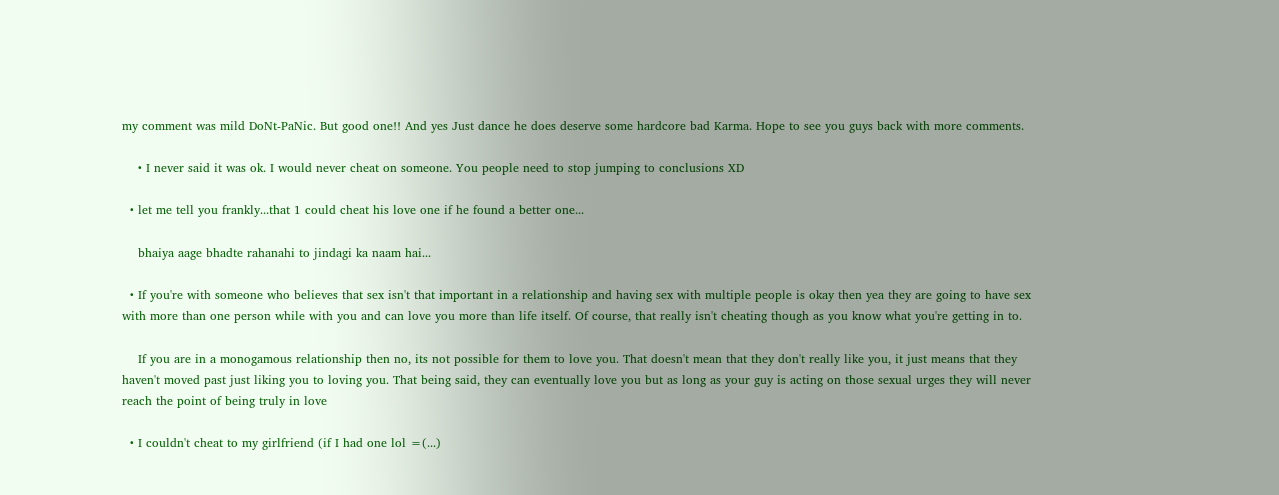my comment was mild DoNt-PaNic. But good one!! And yes Just dance he does deserve some hardcore bad Karma. Hope to see you guys back with more comments.

    • I never said it was ok. I would never cheat on someone. You people need to stop jumping to conclusions XD

  • let me tell you frankly...that 1 could cheat his love one if he found a better one...

    bhaiya aage bhadte rahanahi to jindagi ka naam hai...

  • If you're with someone who believes that sex isn't that important in a relationship and having sex with multiple people is okay then yea they are going to have sex with more than one person while with you and can love you more than life itself. Of course, that really isn't cheating though as you know what you're getting in to.

    If you are in a monogamous relationship then no, its not possible for them to love you. That doesn't mean that they don't really like you, it just means that they haven't moved past just liking you to loving you. That being said, they can eventually love you but as long as your guy is acting on those sexual urges they will never reach the point of being truly in love

  • I couldn't cheat to my girlfriend (if I had one lol =(...)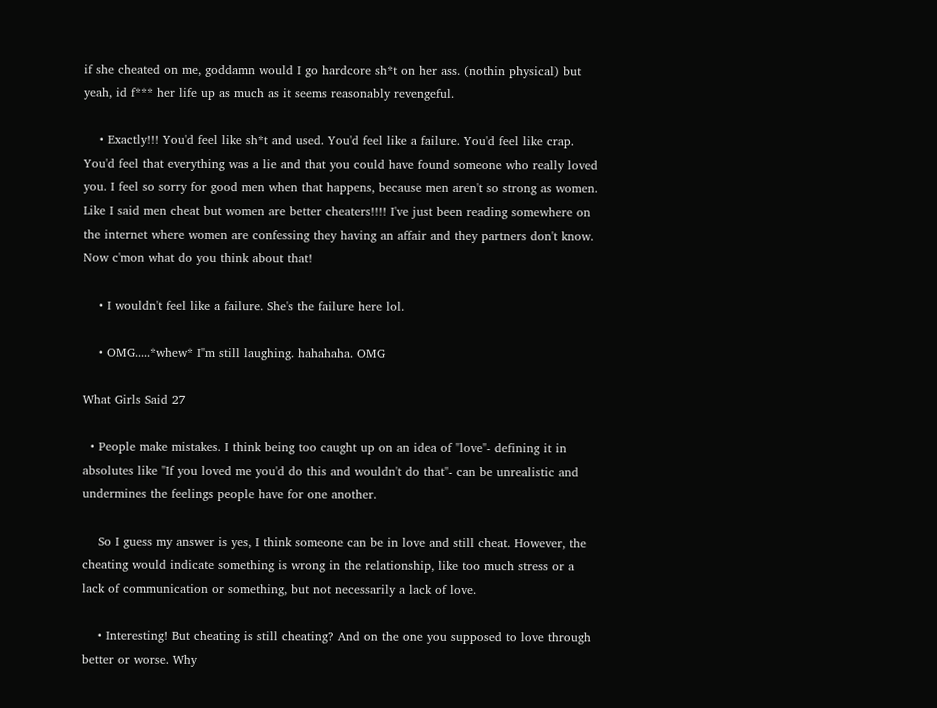if she cheated on me, goddamn would I go hardcore sh*t on her ass. (nothin physical) but yeah, id f*** her life up as much as it seems reasonably revengeful.

    • Exactly!!! You'd feel like sh*t and used. You'd feel like a failure. You'd feel like crap. You'd feel that everything was a lie and that you could have found someone who really loved you. I feel so sorry for good men when that happens, because men aren't so strong as women. Like I said men cheat but women are better cheaters!!!! I've just been reading somewhere on the internet where women are confessing they having an affair and they partners don't know. Now c'mon what do you think about that!

    • I wouldn't feel like a failure. She's the failure here lol.

    • OMG.....*whew* I"m still laughing. hahahaha. OMG

What Girls Said 27

  • People make mistakes. I think being too caught up on an idea of "love"- defining it in absolutes like "If you loved me you'd do this and wouldn't do that"- can be unrealistic and undermines the feelings people have for one another.

    So I guess my answer is yes, I think someone can be in love and still cheat. However, the cheating would indicate something is wrong in the relationship, like too much stress or a lack of communication or something, but not necessarily a lack of love.

    • Interesting! But cheating is still cheating? And on the one you supposed to love through better or worse. Why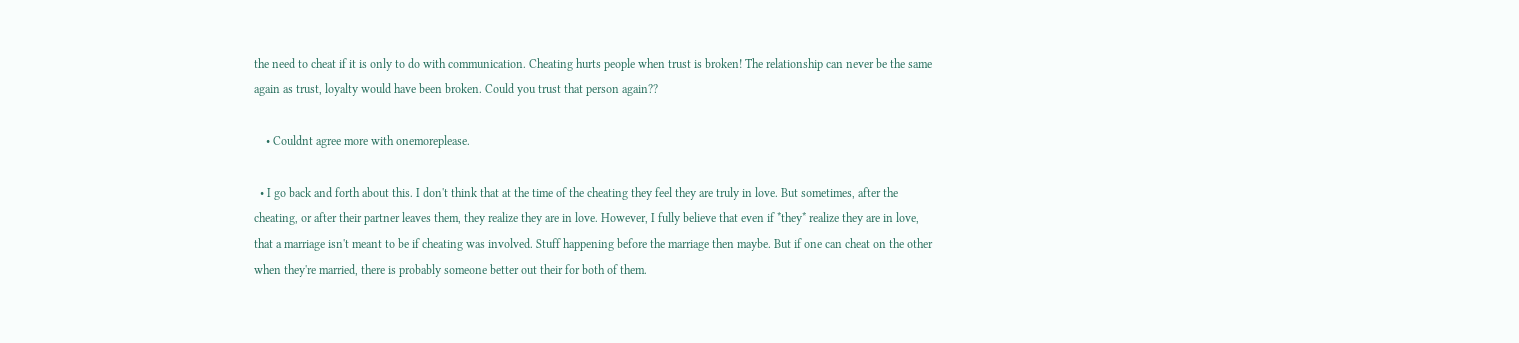the need to cheat if it is only to do with communication. Cheating hurts people when trust is broken! The relationship can never be the same again as trust, loyalty would have been broken. Could you trust that person again??

    • Couldnt agree more with onemoreplease.

  • I go back and forth about this. I don't think that at the time of the cheating they feel they are truly in love. But sometimes, after the cheating, or after their partner leaves them, they realize they are in love. However, I fully believe that even if *they* realize they are in love, that a marriage isn't meant to be if cheating was involved. Stuff happening before the marriage then maybe. But if one can cheat on the other when they're married, there is probably someone better out their for both of them.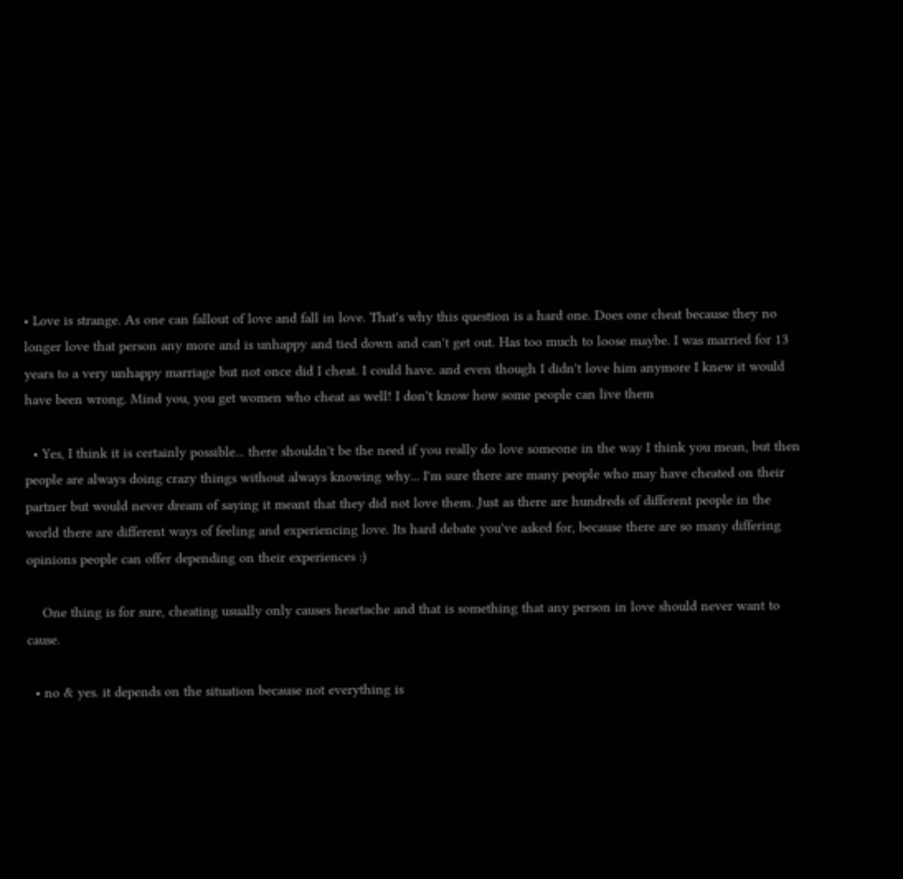• Love is strange. As one can fallout of love and fall in love. That's why this question is a hard one. Does one cheat because they no longer love that person any more and is unhappy and tied down and can't get out. Has too much to loose maybe. I was married for 13 years to a very unhappy marriage but not once did I cheat. I could have. and even though I didn't love him anymore I knew it would have been wrong. Mind you, you get women who cheat as well! I don't know how some people can live them

  • Yes, I think it is certainly possible... there shouldn't be the need if you really do love someone in the way I think you mean, but then people are always doing crazy things without always knowing why... I'm sure there are many people who may have cheated on their partner but would never dream of saying it meant that they did not love them. Just as there are hundreds of different people in the world there are different ways of feeling and experiencing love. Its hard debate you've asked for, because there are so many differing opinions people can offer depending on their experiences :)

    One thing is for sure, cheating usually only causes heartache and that is something that any person in love should never want to cause.

  • no & yes. it depends on the situation because not everything is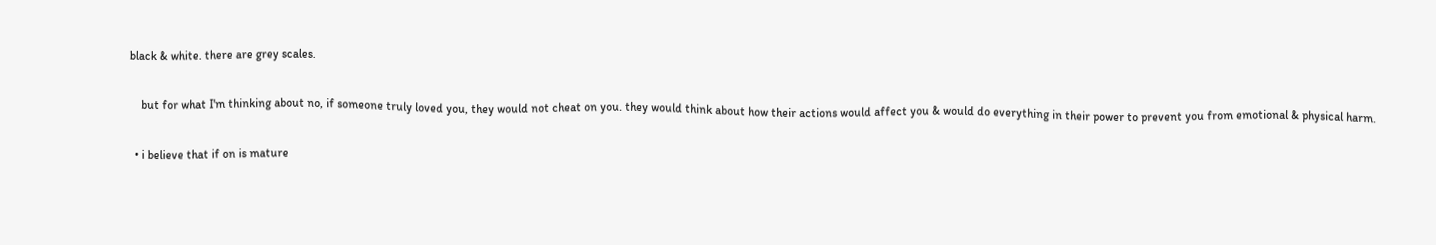black & white. there are grey scales.

    but for what I'm thinking about no, if someone truly loved you, they would not cheat on you. they would think about how their actions would affect you & would do everything in their power to prevent you from emotional & physical harm.

  • i believe that if on is mature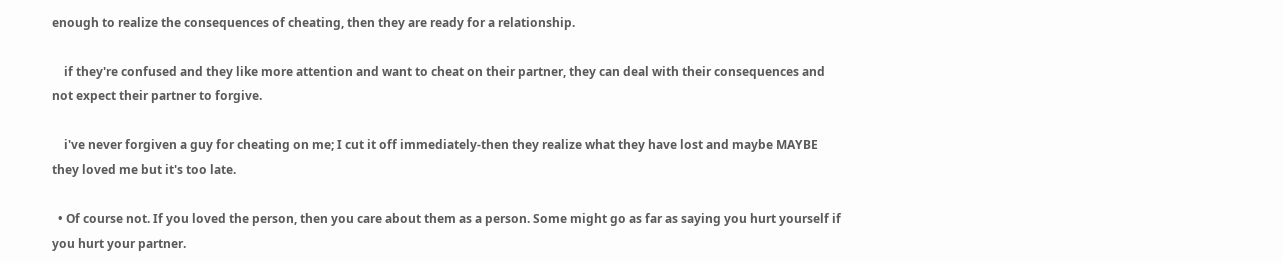enough to realize the consequences of cheating, then they are ready for a relationship.

    if they're confused and they like more attention and want to cheat on their partner, they can deal with their consequences and not expect their partner to forgive.

    i've never forgiven a guy for cheating on me; I cut it off immediately-then they realize what they have lost and maybe MAYBE they loved me but it's too late.

  • Of course not. If you loved the person, then you care about them as a person. Some might go as far as saying you hurt yourself if you hurt your partner.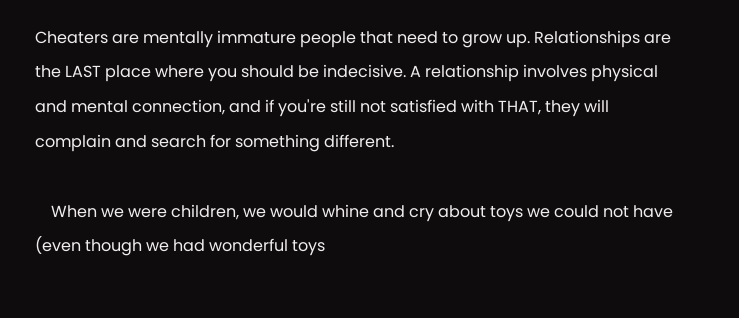Cheaters are mentally immature people that need to grow up. Relationships are the LAST place where you should be indecisive. A relationship involves physical and mental connection, and if you're still not satisfied with THAT, they will complain and search for something different.

    When we were children, we would whine and cry about toys we could not have (even though we had wonderful toys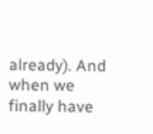already). And when we finally have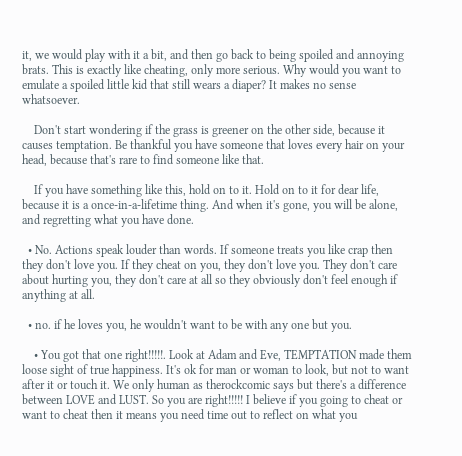it, we would play with it a bit, and then go back to being spoiled and annoying brats. This is exactly like cheating, only more serious. Why would you want to emulate a spoiled little kid that still wears a diaper? It makes no sense whatsoever.

    Don't start wondering if the grass is greener on the other side, because it causes temptation. Be thankful you have someone that loves every hair on your head, because that's rare to find someone like that.

    If you have something like this, hold on to it. Hold on to it for dear life, because it is a once-in-a-lifetime thing. And when it's gone, you will be alone, and regretting what you have done.

  • No. Actions speak louder than words. If someone treats you like crap then they don't love you. If they cheat on you, they don't love you. They don't care about hurting you, they don't care at all so they obviously don't feel enough if anything at all.

  • no. if he loves you, he wouldn't want to be with any one but you.

    • You got that one right!!!!!. Look at Adam and Eve, TEMPTATION made them loose sight of true happiness. It's ok for man or woman to look, but not to want after it or touch it. We only human as therockcomic says but there's a difference between LOVE and LUST. So you are right!!!!! I believe if you going to cheat or want to cheat then it means you need time out to reflect on what you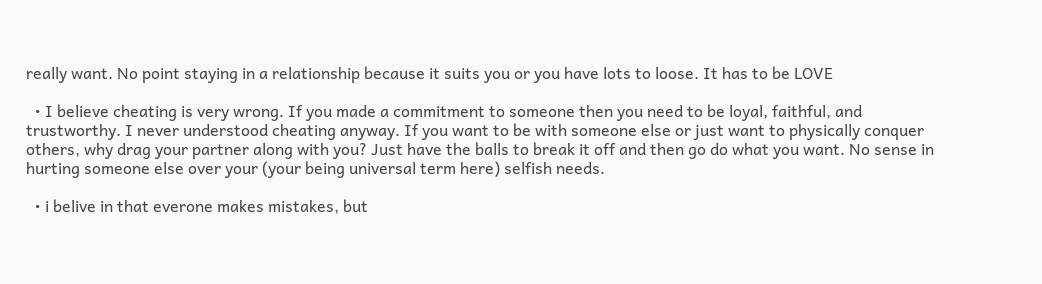really want. No point staying in a relationship because it suits you or you have lots to loose. It has to be LOVE

  • I believe cheating is very wrong. If you made a commitment to someone then you need to be loyal, faithful, and trustworthy. I never understood cheating anyway. If you want to be with someone else or just want to physically conquer others, why drag your partner along with you? Just have the balls to break it off and then go do what you want. No sense in hurting someone else over your (your being universal term here) selfish needs.

  • i belive in that everone makes mistakes, but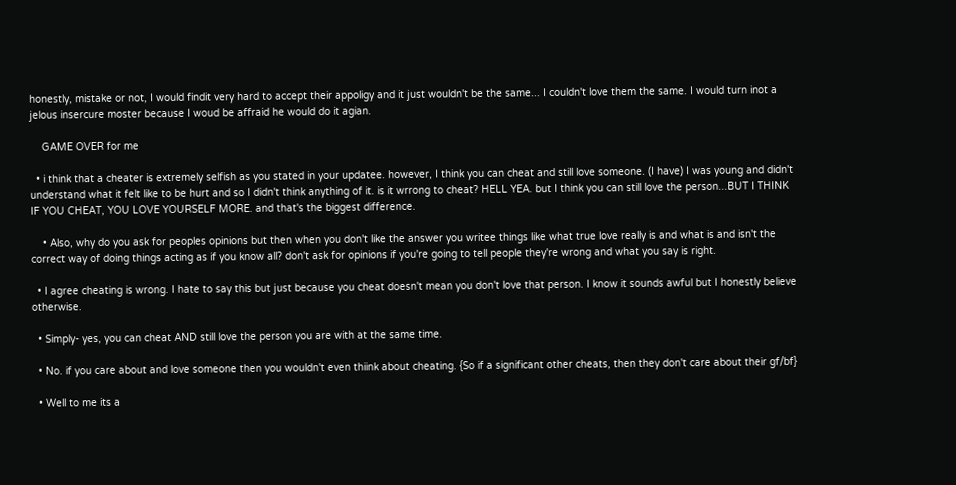honestly, mistake or not, I would findit very hard to accept their appoligy and it just wouldn't be the same... I couldn't love them the same. I would turn inot a jelous insercure moster because I woud be affraid he would do it agian.

    GAME OVER for me

  • i think that a cheater is extremely selfish as you stated in your updatee. however, I think you can cheat and still love someone. (I have) I was young and didn't understand what it felt like to be hurt and so I didn't think anything of it. is it wrrong to cheat? HELL YEA. but I think you can still love the person...BUT I THINK IF YOU CHEAT, YOU LOVE YOURSELF MORE. and that's the biggest difference.

    • Also, why do you ask for peoples opinions but then when you don't like the answer you writee things like what true love really is and what is and isn't the correct way of doing things acting as if you know all? don't ask for opinions if you're going to tell people they're wrong and what you say is right.

  • I agree cheating is wrong. I hate to say this but just because you cheat doesn't mean you don't love that person. I know it sounds awful but I honestly believe otherwise.

  • Simply- yes, you can cheat AND still love the person you are with at the same time.

  • No. if you care about and love someone then you wouldn't even thiink about cheating. {So if a significant other cheats, then they don't care about their gf/bf}

  • Well to me its a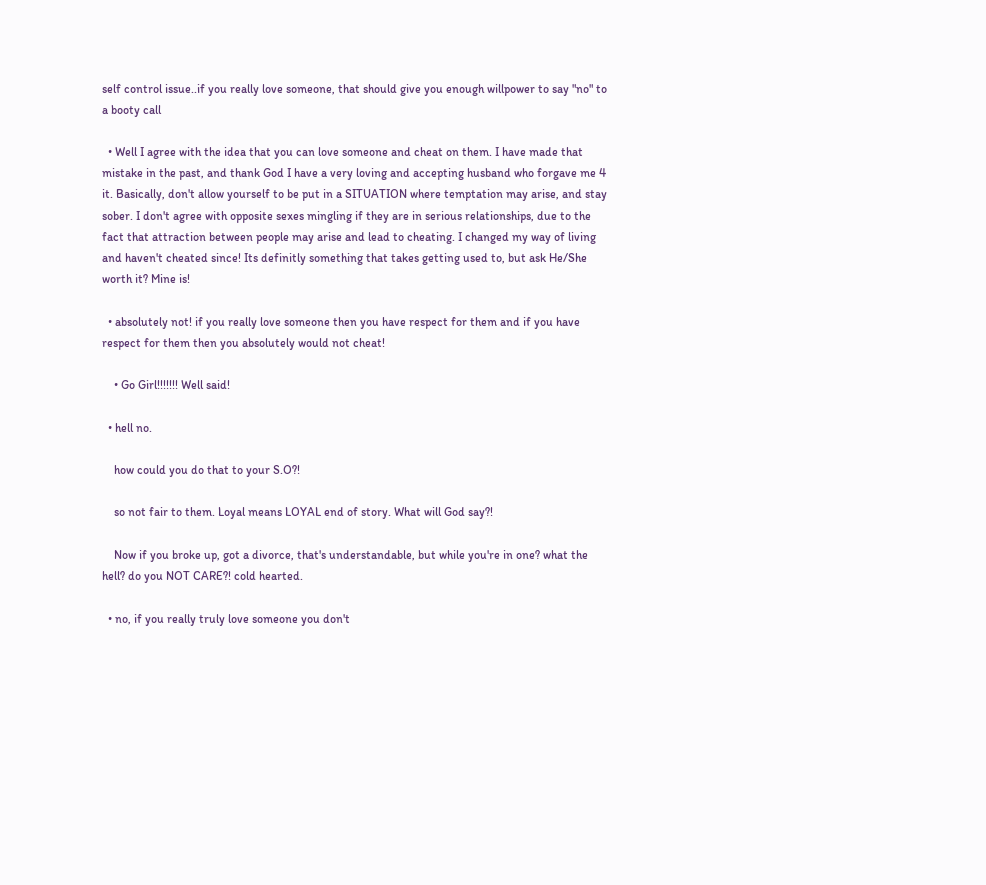self control issue..if you really love someone, that should give you enough willpower to say "no" to a booty call

  • Well I agree with the idea that you can love someone and cheat on them. I have made that mistake in the past, and thank God I have a very loving and accepting husband who forgave me 4 it. Basically, don't allow yourself to be put in a SITUATION where temptation may arise, and stay sober. I don't agree with opposite sexes mingling if they are in serious relationships, due to the fact that attraction between people may arise and lead to cheating. I changed my way of living and haven't cheated since! Its definitly something that takes getting used to, but ask He/She worth it? Mine is!

  • absolutely not! if you really love someone then you have respect for them and if you have respect for them then you absolutely would not cheat!

    • Go Girl!!!!!!! Well said!

  • hell no.

    how could you do that to your S.O?!

    so not fair to them. Loyal means LOYAL end of story. What will God say?!

    Now if you broke up, got a divorce, that's understandable, but while you're in one? what the hell? do you NOT CARE?! cold hearted.

  • no, if you really truly love someone you don't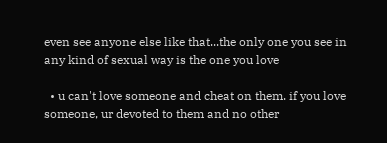even see anyone else like that...the only one you see in any kind of sexual way is the one you love

  • u can't love someone and cheat on them. if you love someone, ur devoted to them and no other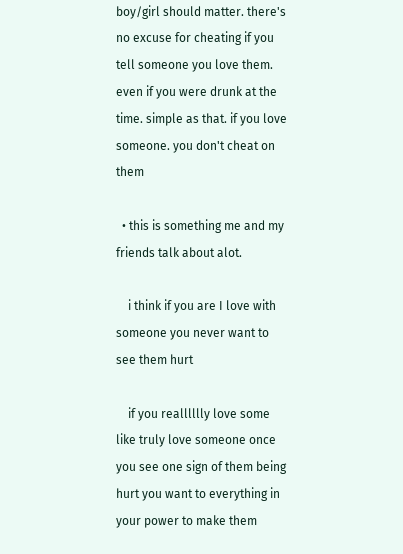boy/girl should matter. there's no excuse for cheating if you tell someone you love them. even if you were drunk at the time. simple as that. if you love someone. you don't cheat on them

  • this is something me and my friends talk about alot.

    i think if you are I love with someone you never want to see them hurt

    if you realllllly love some like truly love someone once you see one sign of them being hurt you want to everything in your power to make them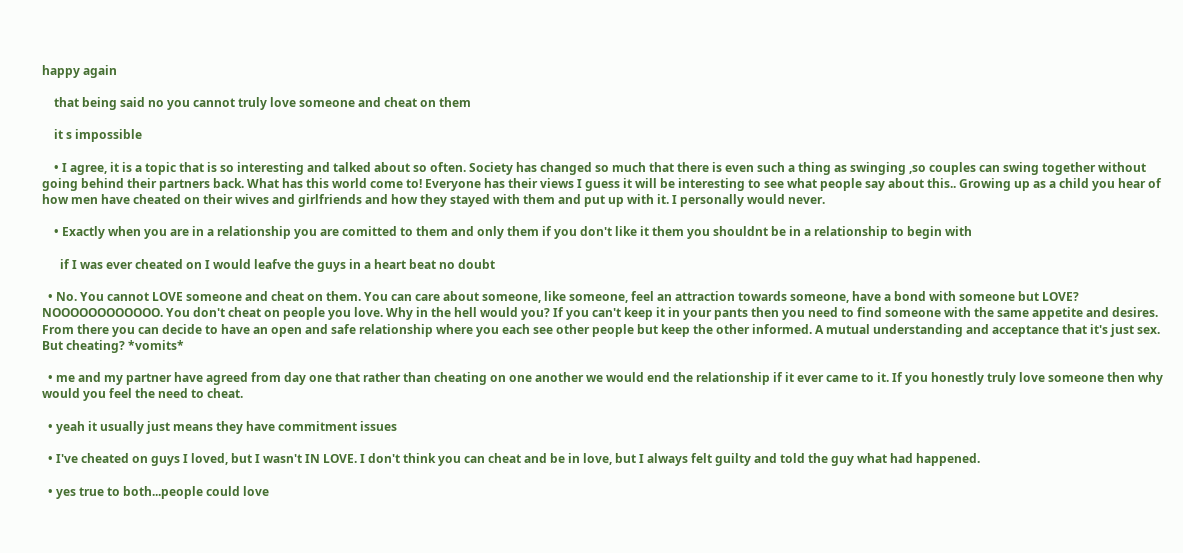happy again

    that being said no you cannot truly love someone and cheat on them

    it s impossible

    • I agree, it is a topic that is so interesting and talked about so often. Society has changed so much that there is even such a thing as swinging ,so couples can swing together without going behind their partners back. What has this world come to! Everyone has their views I guess it will be interesting to see what people say about this.. Growing up as a child you hear of how men have cheated on their wives and girlfriends and how they stayed with them and put up with it. I personally would never.

    • Exactly when you are in a relationship you are comitted to them and only them if you don't like it them you shouldnt be in a relationship to begin with

      if I was ever cheated on I would leafve the guys in a heart beat no doubt

  • No. You cannot LOVE someone and cheat on them. You can care about someone, like someone, feel an attraction towards someone, have a bond with someone but LOVE? NOOOOOOOOOOOO. You don't cheat on people you love. Why in the hell would you? If you can't keep it in your pants then you need to find someone with the same appetite and desires. From there you can decide to have an open and safe relationship where you each see other people but keep the other informed. A mutual understanding and acceptance that it's just sex. But cheating? *vomits*

  • me and my partner have agreed from day one that rather than cheating on one another we would end the relationship if it ever came to it. If you honestly truly love someone then why would you feel the need to cheat.

  • yeah it usually just means they have commitment issues

  • I've cheated on guys I loved, but I wasn't IN LOVE. I don't think you can cheat and be in love, but I always felt guilty and told the guy what had happened.

  • yes true to both...people could love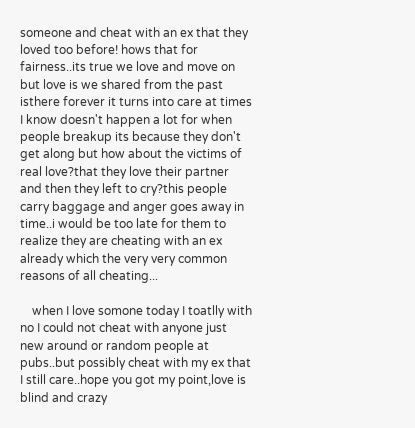someone and cheat with an ex that they loved too before! hows that for fairness..its true we love and move on but love is we shared from the past isthere forever it turns into care at times I know doesn't happen a lot for when people breakup its because they don't get along but how about the victims of real love?that they love their partner and then they left to cry?this people carry baggage and anger goes away in time..i would be too late for them to realize they are cheating with an ex already which the very very common reasons of all cheating...

    when I love somone today I toatlly with no I could not cheat with anyone just new around or random people at pubs..but possibly cheat with my ex that I still care..hope you got my point,love is blind and crazy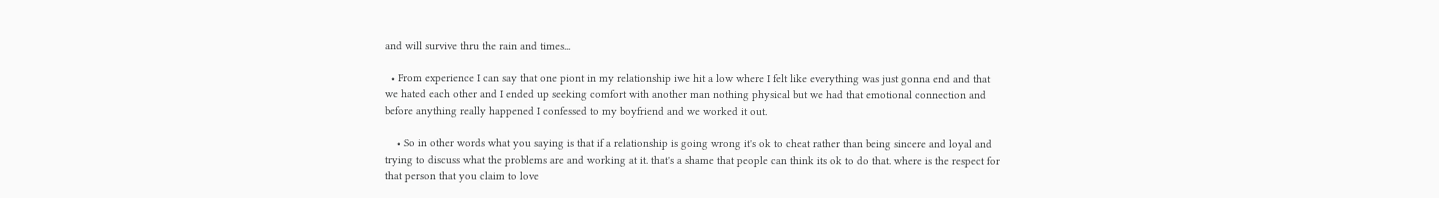and will survive thru the rain and times...

  • From experience I can say that one piont in my relationship iwe hit a low where I felt like everything was just gonna end and that we hated each other and I ended up seeking comfort with another man nothing physical but we had that emotional connection and before anything really happened I confessed to my boyfriend and we worked it out.

    • So in other words what you saying is that if a relationship is going wrong it's ok to cheat rather than being sincere and loyal and trying to discuss what the problems are and working at it. that's a shame that people can think its ok to do that. where is the respect for that person that you claim to love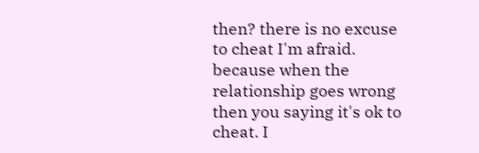then? there is no excuse to cheat I'm afraid. because when the relationship goes wrong then you saying it's ok to cheat. I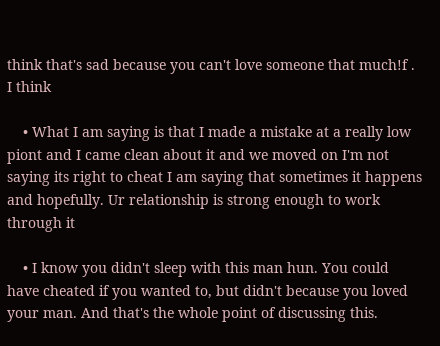think that's sad because you can't love someone that much!f . I think

    • What I am saying is that I made a mistake at a really low piont and I came clean about it and we moved on I'm not saying its right to cheat I am saying that sometimes it happens and hopefully. Ur relationship is strong enough to work through it

    • I know you didn't sleep with this man hun. You could have cheated if you wanted to, but didn't because you loved your man. And that's the whole point of discussing this.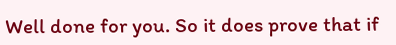Well done for you. So it does prove that if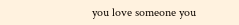you love someone you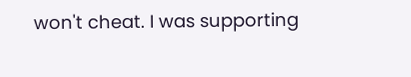won't cheat. I was supporting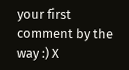your first comment by the way :) X